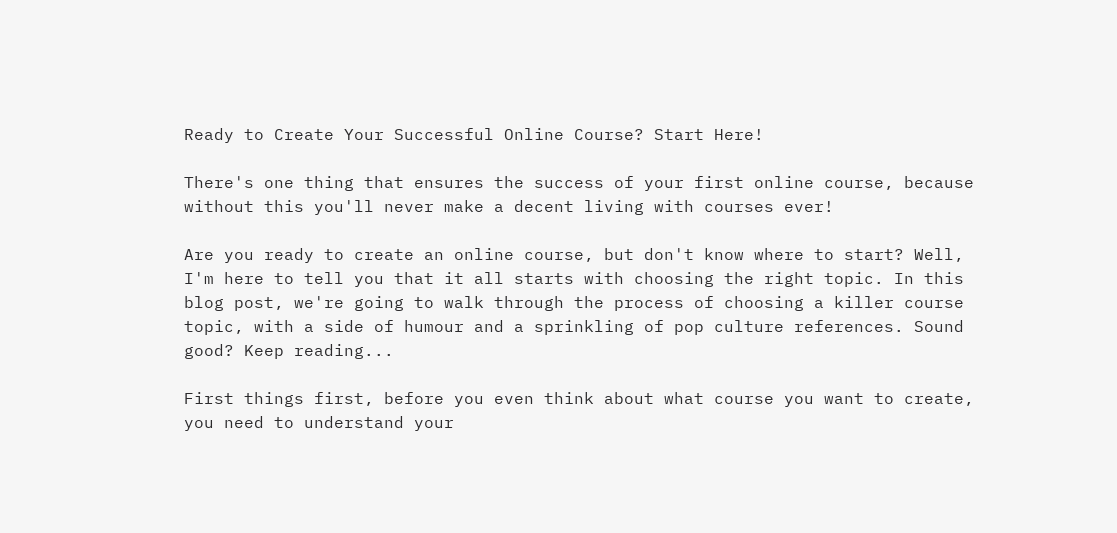Ready to Create Your Successful Online Course? Start Here!

There's one thing that ensures the success of your first online course, because without this you'll never make a decent living with courses ever!

Are you ready to create an online course, but don't know where to start? Well, I'm here to tell you that it all starts with choosing the right topic. In this blog post, we're going to walk through the process of choosing a killer course topic, with a side of humour and a sprinkling of pop culture references. Sound good? Keep reading...

First things first, before you even think about what course you want to create, you need to understand your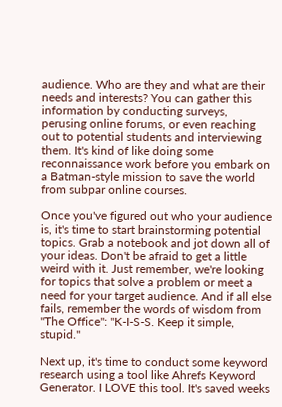audience. Who are they and what are their needs and interests? You can gather this information by conducting surveys, perusing online forums, or even reaching out to potential students and interviewing them. It's kind of like doing some reconnaissance work before you embark on a Batman-style mission to save the world from subpar online courses.

Once you've figured out who your audience is, it's time to start brainstorming potential topics. Grab a notebook and jot down all of your ideas. Don't be afraid to get a little weird with it. Just remember, we're looking for topics that solve a problem or meet a need for your target audience. And if all else fails, remember the words of wisdom from "The Office": "K-I-S-S. Keep it simple, stupid."

Next up, it's time to conduct some keyword research using a tool like Ahrefs Keyword Generator. I LOVE this tool. It's saved weeks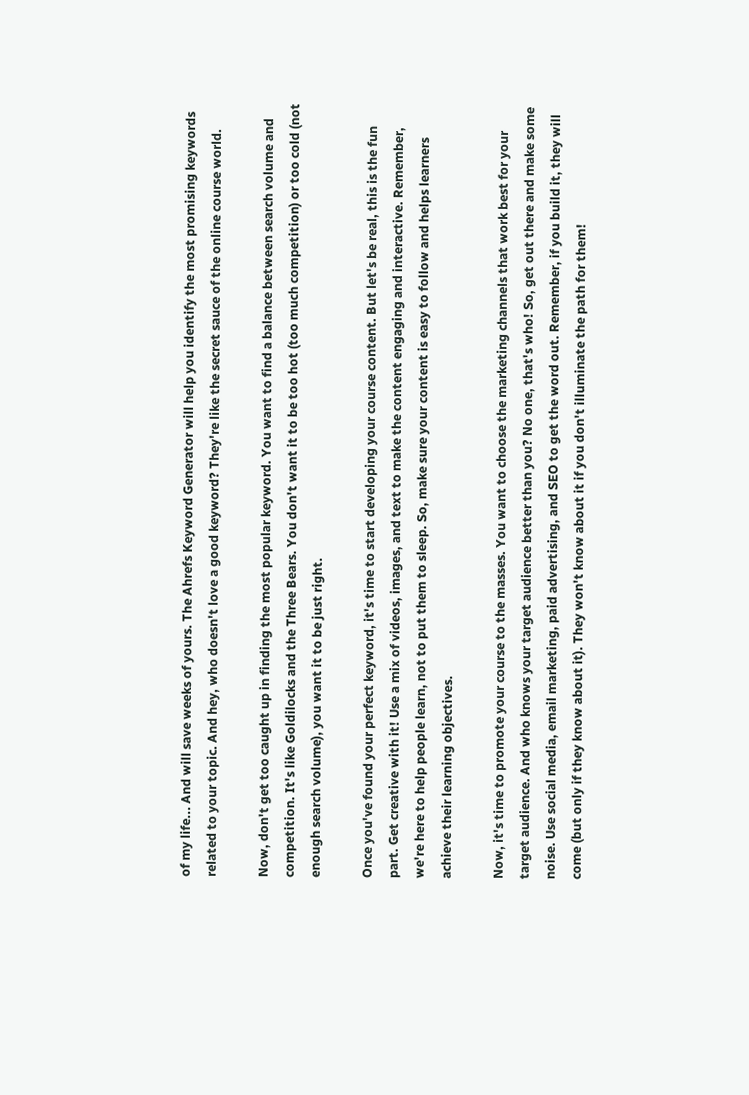of my life... And will save weeks of yours. The Ahrefs Keyword Generator will help you identify the most promising keywords related to your topic. And hey, who doesn't love a good keyword? They're like the secret sauce of the online course world.

Now, don't get too caught up in finding the most popular keyword. You want to find a balance between search volume and competition. It's like Goldilocks and the Three Bears. You don't want it to be too hot (too much competition) or too cold (not enough search volume), you want it to be just right.

Once you've found your perfect keyword, it's time to start developing your course content. But let's be real, this is the fun part. Get creative with it! Use a mix of videos, images, and text to make the content engaging and interactive. Remember, we're here to help people learn, not to put them to sleep. So, make sure your content is easy to follow and helps learners achieve their learning objectives.

Now, it's time to promote your course to the masses. You want to choose the marketing channels that work best for your target audience. And who knows your target audience better than you? No one, that's who! So, get out there and make some noise. Use social media, email marketing, paid advertising, and SEO to get the word out. Remember, if you build it, they will come (but only if they know about it). They won't know about it if you don't illuminate the path for them!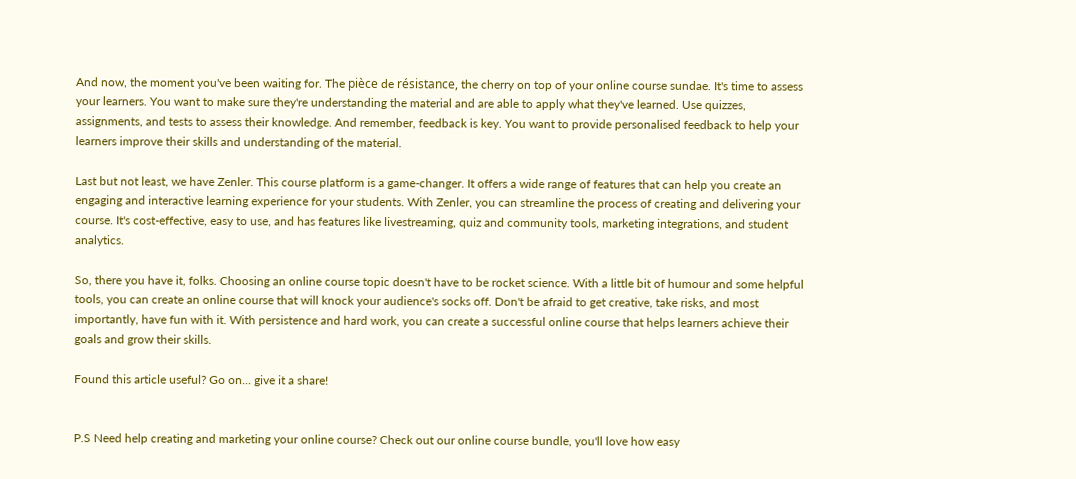And now, the moment you've been waiting for. The pièce de résistance, the cherry on top of your online course sundae. It's time to assess your learners. You want to make sure they're understanding the material and are able to apply what they've learned. Use quizzes, assignments, and tests to assess their knowledge. And remember, feedback is key. You want to provide personalised feedback to help your learners improve their skills and understanding of the material.

Last but not least, we have Zenler. This course platform is a game-changer. It offers a wide range of features that can help you create an engaging and interactive learning experience for your students. With Zenler, you can streamline the process of creating and delivering your course. It's cost-effective, easy to use, and has features like livestreaming, quiz and community tools, marketing integrations, and student analytics.

So, there you have it, folks. Choosing an online course topic doesn't have to be rocket science. With a little bit of humour and some helpful tools, you can create an online course that will knock your audience's socks off. Don't be afraid to get creative, take risks, and most importantly, have fun with it. With persistence and hard work, you can create a successful online course that helps learners achieve their goals and grow their skills.

Found this article useful? Go on... give it a share!


P.S Need help creating and marketing your online course? Check out our online course bundle, you'll love how easy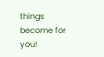things become for you!